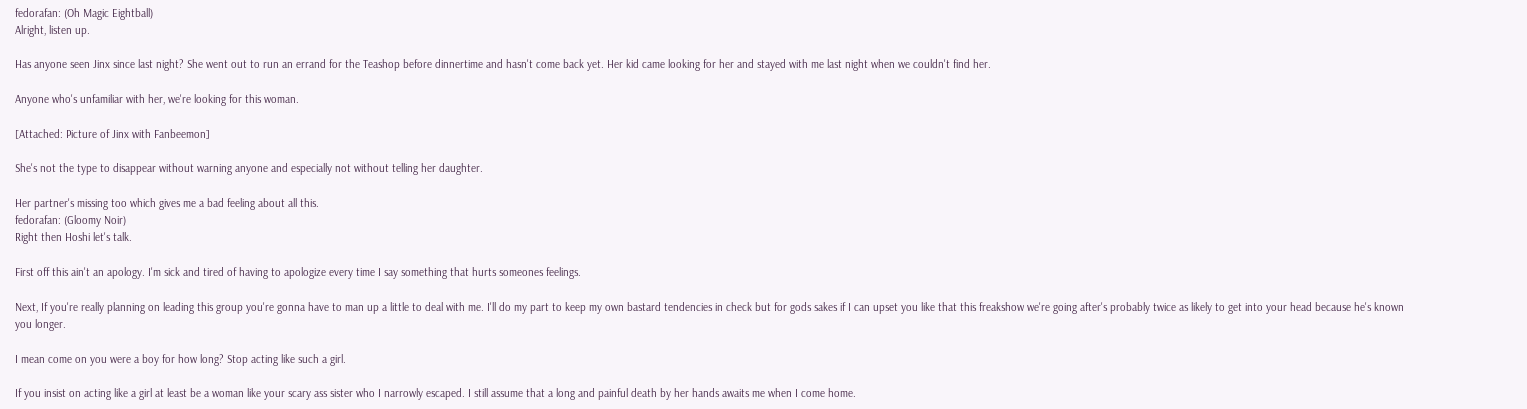fedorafan: (Oh Magic Eightball)
Alright, listen up.

Has anyone seen Jinx since last night? She went out to run an errand for the Teashop before dinnertime and hasn't come back yet. Her kid came looking for her and stayed with me last night when we couldn't find her.

Anyone who's unfamiliar with her, we're looking for this woman.

[Attached: Picture of Jinx with Fanbeemon]

She's not the type to disappear without warning anyone and especially not without telling her daughter.

Her partner's missing too which gives me a bad feeling about all this.
fedorafan: (Gloomy Noir)
Right then Hoshi let's talk.

First off this ain't an apology. I'm sick and tired of having to apologize every time I say something that hurts someones feelings.

Next, If you're really planning on leading this group you're gonna have to man up a little to deal with me. I'll do my part to keep my own bastard tendencies in check but for gods sakes if I can upset you like that this freakshow we're going after's probably twice as likely to get into your head because he's known you longer.

I mean come on you were a boy for how long? Stop acting like such a girl.

If you insist on acting like a girl at least be a woman like your scary ass sister who I narrowly escaped. I still assume that a long and painful death by her hands awaits me when I come home.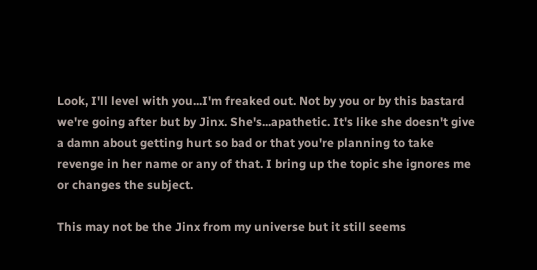Look, I'll level with you...I'm freaked out. Not by you or by this bastard we're going after but by Jinx. She's...apathetic. It's like she doesn't give a damn about getting hurt so bad or that you're planning to take revenge in her name or any of that. I bring up the topic she ignores me or changes the subject.

This may not be the Jinx from my universe but it still seems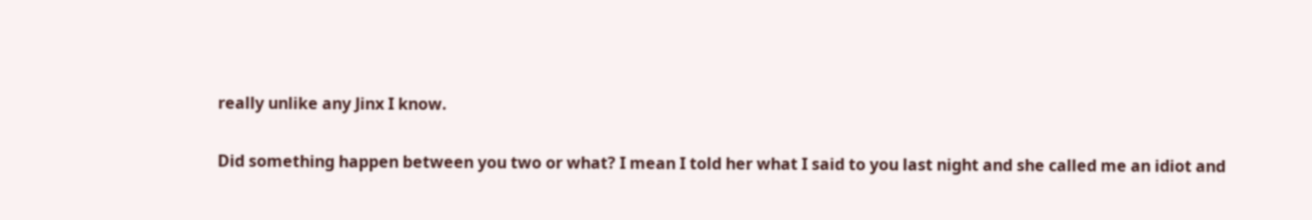really unlike any Jinx I know.

Did something happen between you two or what? I mean I told her what I said to you last night and she called me an idiot and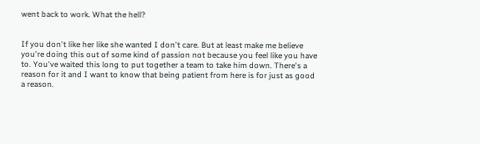went back to work. What the hell?


If you don't like her like she wanted I don't care. But at least make me believe you're doing this out of some kind of passion not because you feel like you have to. You've waited this long to put together a team to take him down. There's a reason for it and I want to know that being patient from here is for just as good a reason.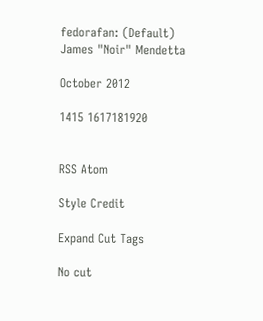fedorafan: (Default)
James "Noir" Mendetta

October 2012

1415 1617181920


RSS Atom

Style Credit

Expand Cut Tags

No cut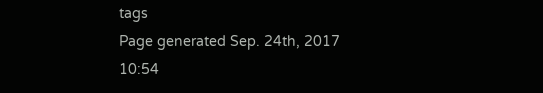tags
Page generated Sep. 24th, 2017 10:54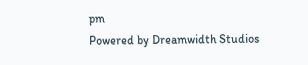pm
Powered by Dreamwidth Studios